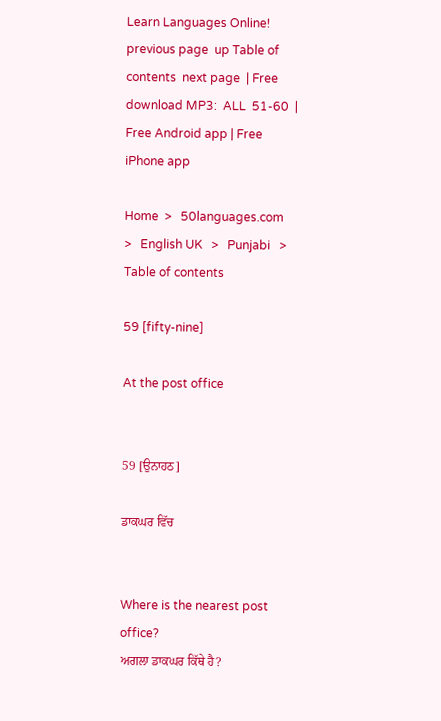Learn Languages Online!
previous page  up Table of contents  next page  | Free download MP3:  ALL  51-60  | Free Android app | Free iPhone app

Home  >   50languages.com   >   English UK   >   Punjabi   >   Table of contents

59 [fifty-nine]

At the post office


59 [ਉਨਾਹਠ]

ਡਾਕਘਰ ਵਿੱਚ


Where is the nearest post office?
ਅਗਲਾ ਡਾਕਘਰ ਕਿੱਥੇ ਹੈ?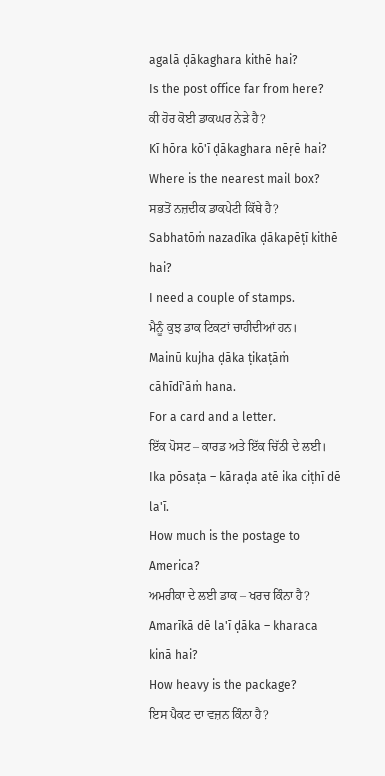agalā ḍākaghara kithē hai?
Is the post office far from here?
ਕੀ ਹੋਰ ਕੋਈ ਡਾਕਘਰ ਨੇੜੇ ਹੈ?
Kī hōra kō'ī ḍākaghara nēṛē hai?
Where is the nearest mail box?
ਸਭਤੋਂ ਨਜ਼ਦੀਕ ਡਾਕਪੇਟੀ ਕਿੱਥੇ ਹੈ?
Sabhatōṁ nazadīka ḍākapēṭī kithē hai?
I need a couple of stamps.
ਮੈਨੂੰ ਕੁਝ ਡਾਕ ਟਿਕਟਾਂ ਚਾਹੀਦੀਆਂ ਹਨ।
Mainū kujha ḍāka ṭikaṭāṁ cāhīdī'āṁ hana.
For a card and a letter.
ਇੱਕ ਪੋਸਟ – ਕਾਰਡ ਅਤੇ ਇੱਕ ਚਿੱਠੀ ਦੇ ਲਈ।
Ika pōsaṭa – kāraḍa atē ika ciṭhī dē la'ī.
How much is the postage to America?
ਅਮਰੀਕਾ ਦੇ ਲਈ ਡਾਕ – ਖਰਚ ਕਿੰਨਾ ਹੈ?
Amarīkā dē la'ī ḍāka – kharaca kinā hai?
How heavy is the package?
ਇਸ ਪੈਕਟ ਦਾ ਵਜ਼ਨ ਕਿੰਨਾ ਹੈ?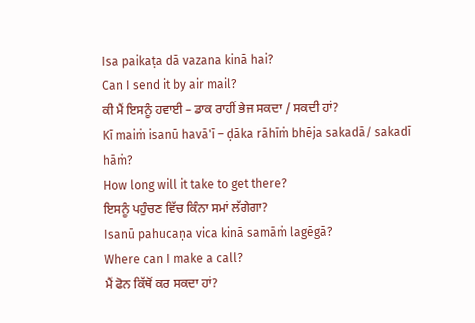Isa paikaṭa dā vazana kinā hai?
Can I send it by air mail?
ਕੀ ਮੈਂ ਇਸਨੂੰ ਹਵਾਈ – ਡਾਕ ਰਾਹੀਂ ਭੇਜ ਸਕਦਾ / ਸਕਦੀ ਹਾਂ?
Kī maiṁ isanū havā'ī – ḍāka rāhīṁ bhēja sakadā/ sakadī hāṁ?
How long will it take to get there?
ਇਸਨੂੰ ਪਹੁੰਚਣ ਵਿੱਚ ਕਿੰਨਾ ਸਮਾਂ ਲੱਗੇਗਾ?
Isanū pahucaṇa vica kinā samāṁ lagēgā?
Where can I make a call?
ਮੈਂ ਫੋਨ ਕਿੱਥੋਂ ਕਰ ਸਕਦਾ ਹਾਂ?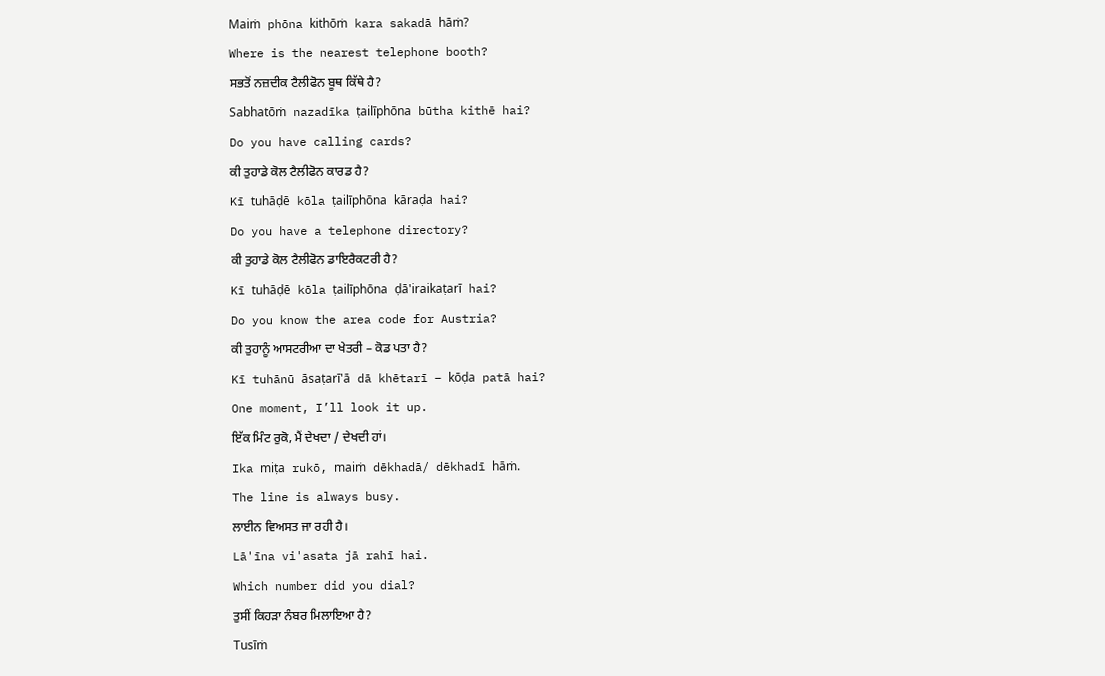Maiṁ phōna kithōṁ kara sakadā hāṁ?
Where is the nearest telephone booth?
ਸਭਤੋਂ ਨਜ਼ਦੀਕ ਟੈਲੀਫੋਨ ਬੂਥ ਕਿੱਥੇ ਹੈ?
Sabhatōṁ nazadīka ṭailīphōna būtha kithē hai?
Do you have calling cards?
ਕੀ ਤੁਹਾਡੇ ਕੋਲ ਟੈਲੀਫੋਨ ਕਾਰਡ ਹੈ?
Kī tuhāḍē kōla ṭailīphōna kāraḍa hai?
Do you have a telephone directory?
ਕੀ ਤੁਹਾਡੇ ਕੋਲ ਟੈਲੀਫੋਨ ਡਾਇਰੈਕਟਰੀ ਹੈ?
Kī tuhāḍē kōla ṭailīphōna ḍā'iraikaṭarī hai?
Do you know the area code for Austria?
ਕੀ ਤੁਹਾਨੂੰ ਆਸਟਰੀਆ ਦਾ ਖੇਤਰੀ – ਕੋਡ ਪਤਾ ਹੈ?
Kī tuhānū āsaṭarī'ā dā khētarī – kōḍa patā hai?
One moment, I’ll look it up.
ਇੱਕ ਮਿੰਟ ਰੁਕੋ, ਮੈਂ ਦੇਖਦਾ / ਦੇਖਦੀ ਹਾਂ।
Ika miṭa rukō, maiṁ dēkhadā/ dēkhadī hāṁ.
The line is always busy.
ਲਾਈਨ ਵਿਅਸਤ ਜਾ ਰਹੀ ਹੈ।
Lā'īna vi'asata jā rahī hai.
Which number did you dial?
ਤੁਸੀਂ ਕਿਹੜਾ ਨੰਬਰ ਮਿਲਾਇਆ ਹੈ?
Tusīṁ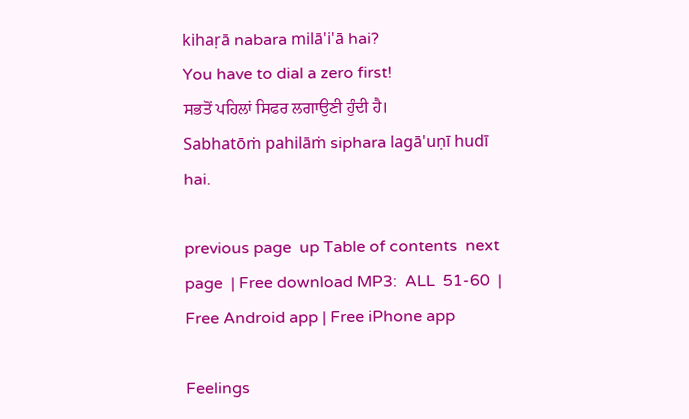kihaṛā nabara milā'i'ā hai?
You have to dial a zero first!
ਸਭਤੋਂ ਪਹਿਲਾਂ ਸਿਫਰ ਲਗਾਉਣੀ ਹੁੰਦੀ ਹੈ।
Sabhatōṁ pahilāṁ siphara lagā'uṇī hudī hai.

previous page  up Table of contents  next page  | Free download MP3:  ALL  51-60  | Free Android app | Free iPhone app

Feelings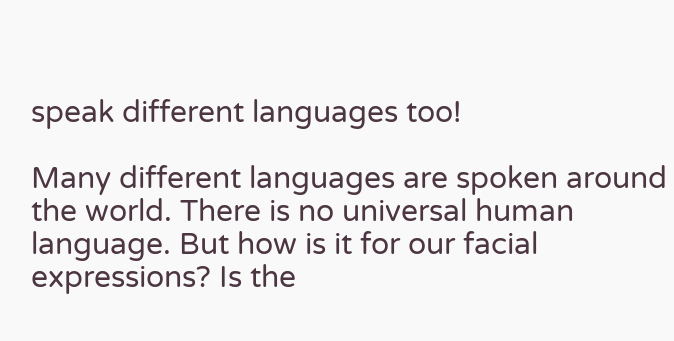speak different languages too!

Many different languages are spoken around the world. There is no universal human language. But how is it for our facial expressions? Is the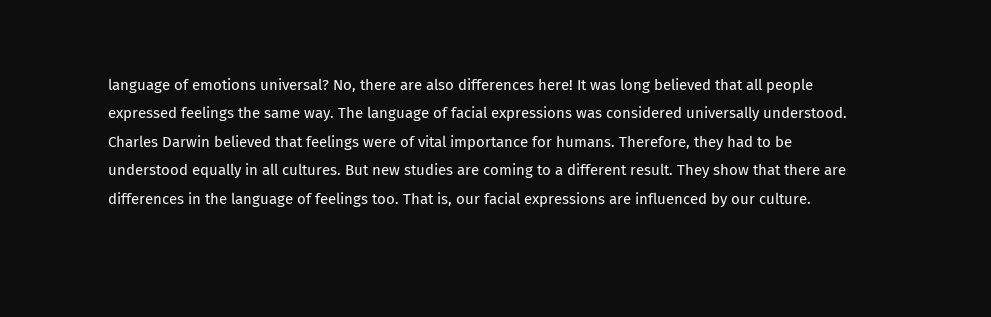language of emotions universal? No, there are also differences here! It was long believed that all people expressed feelings the same way. The language of facial expressions was considered universally understood. Charles Darwin believed that feelings were of vital importance for humans. Therefore, they had to be understood equally in all cultures. But new studies are coming to a different result. They show that there are differences in the language of feelings too. That is, our facial expressions are influenced by our culture.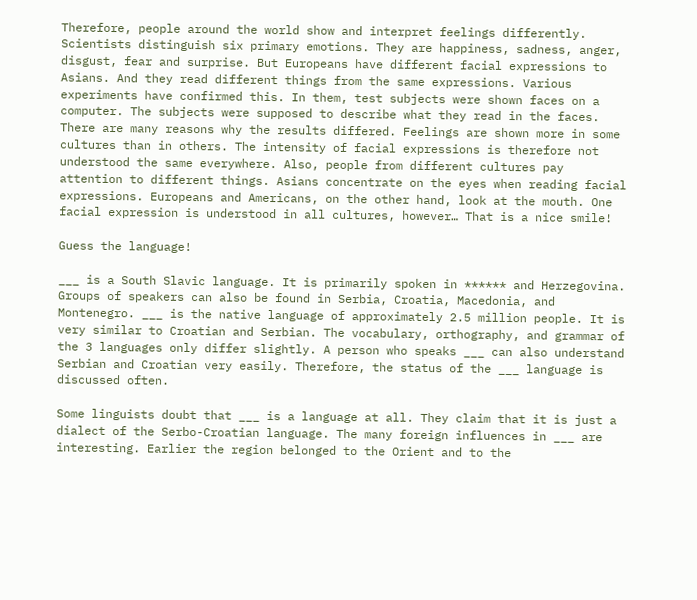Therefore, people around the world show and interpret feelings differently. Scientists distinguish six primary emotions. They are happiness, sadness, anger, disgust, fear and surprise. But Europeans have different facial expressions to Asians. And they read different things from the same expressions. Various experiments have confirmed this. In them, test subjects were shown faces on a computer. The subjects were supposed to describe what they read in the faces. There are many reasons why the results differed. Feelings are shown more in some cultures than in others. The intensity of facial expressions is therefore not understood the same everywhere. Also, people from different cultures pay attention to different things. Asians concentrate on the eyes when reading facial expressions. Europeans and Americans, on the other hand, look at the mouth. One facial expression is understood in all cultures, however… That is a nice smile!

Guess the language!

___ is a South Slavic language. It is primarily spoken in ****** and Herzegovina. Groups of speakers can also be found in Serbia, Croatia, Macedonia, and Montenegro. ___ is the native language of approximately 2.5 million people. It is very similar to Croatian and Serbian. The vocabulary, orthography, and grammar of the 3 languages only differ slightly. A person who speaks ___ can also understand Serbian and Croatian very easily. Therefore, the status of the ___ language is discussed often.

Some linguists doubt that ___ is a language at all. They claim that it is just a dialect of the Serbo-Croatian language. The many foreign influences in ___ are interesting. Earlier the region belonged to the Orient and to the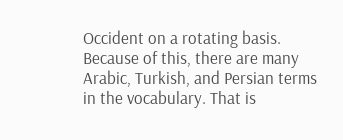Occident on a rotating basis. Because of this, there are many Arabic, Turkish, and Persian terms in the vocabulary. That is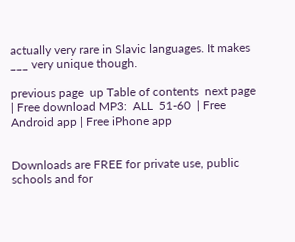actually very rare in Slavic languages. It makes ___ very unique though.

previous page  up Table of contents  next page  | Free download MP3:  ALL  51-60  | Free Android app | Free iPhone app


Downloads are FREE for private use, public schools and for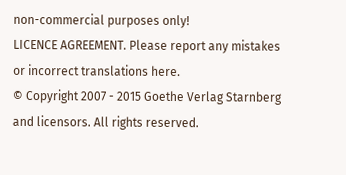non-commercial purposes only!
LICENCE AGREEMENT. Please report any mistakes or incorrect translations here.
© Copyright 2007 - 2015 Goethe Verlag Starnberg and licensors. All rights reserved.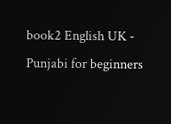book2 English UK - Punjabi for beginners